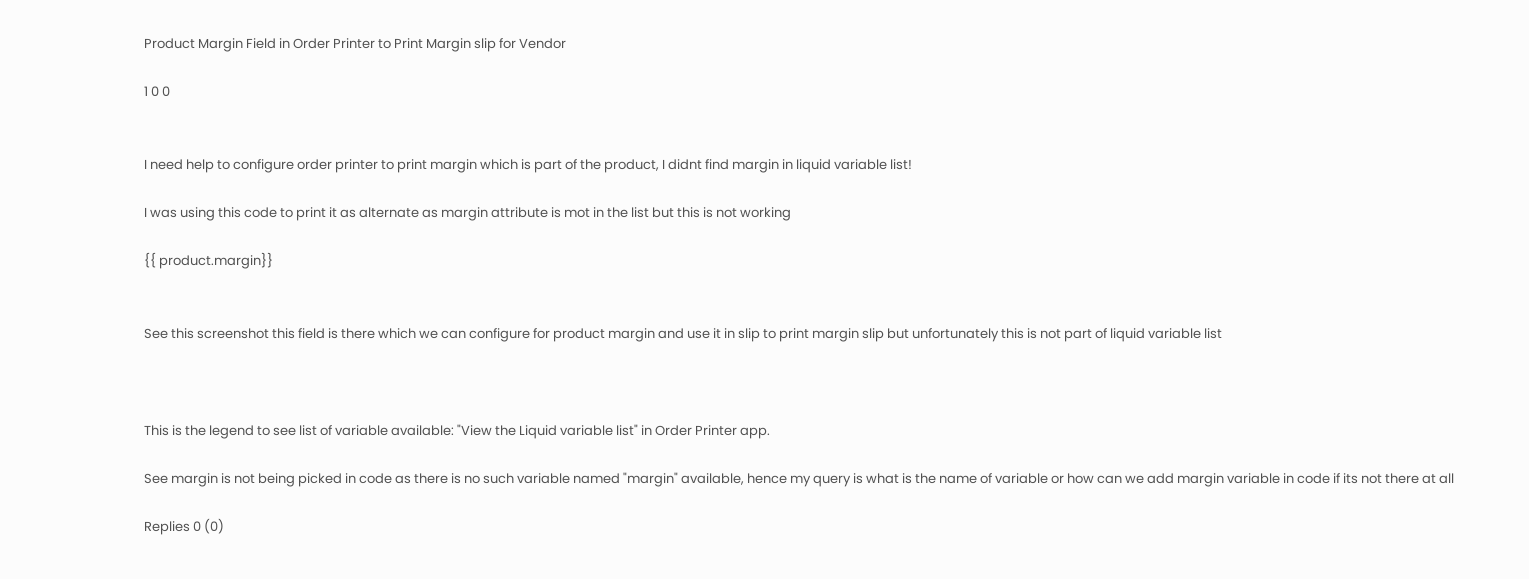Product Margin Field in Order Printer to Print Margin slip for Vendor

1 0 0


I need help to configure order printer to print margin which is part of the product, I didnt find margin in liquid variable list!

I was using this code to print it as alternate as margin attribute is mot in the list but this is not working

{{ product.margin}}


See this screenshot this field is there which we can configure for product margin and use it in slip to print margin slip but unfortunately this is not part of liquid variable list



This is the legend to see list of variable available: "View the Liquid variable list" in Order Printer app.

See margin is not being picked in code as there is no such variable named "margin" available, hence my query is what is the name of variable or how can we add margin variable in code if its not there at all

Replies 0 (0)